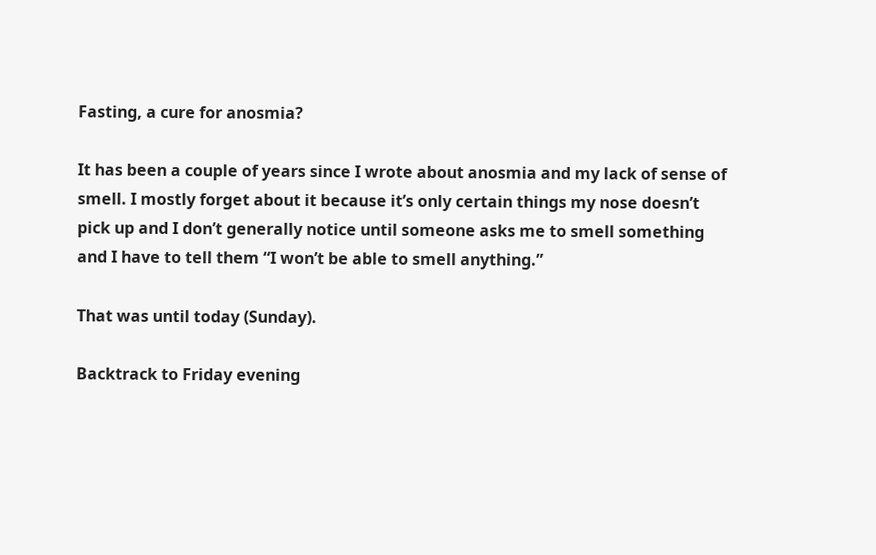Fasting, a cure for anosmia?

It has been a couple of years since I wrote about anosmia and my lack of sense of smell. I mostly forget about it because it’s only certain things my nose doesn’t pick up and I don’t generally notice until someone asks me to smell something and I have to tell them “I won’t be able to smell anything.”

That was until today (Sunday).

Backtrack to Friday evening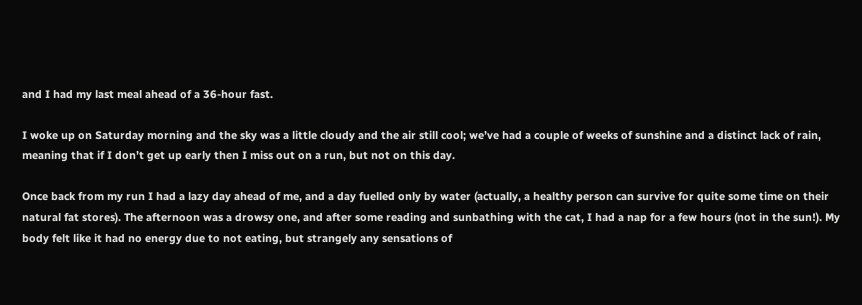and I had my last meal ahead of a 36-hour fast.

I woke up on Saturday morning and the sky was a little cloudy and the air still cool; we’ve had a couple of weeks of sunshine and a distinct lack of rain, meaning that if I don’t get up early then I miss out on a run, but not on this day.

Once back from my run I had a lazy day ahead of me, and a day fuelled only by water (actually, a healthy person can survive for quite some time on their natural fat stores). The afternoon was a drowsy one, and after some reading and sunbathing with the cat, I had a nap for a few hours (not in the sun!). My body felt like it had no energy due to not eating, but strangely any sensations of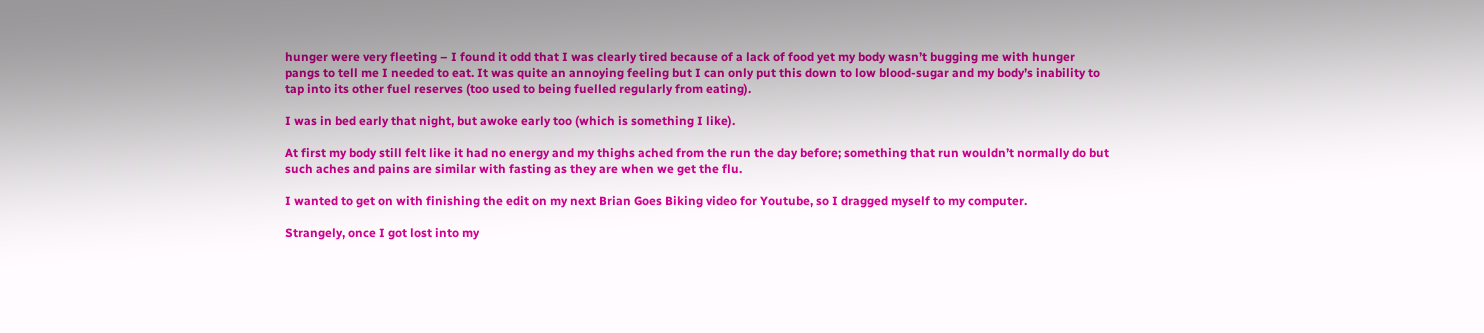hunger were very fleeting – I found it odd that I was clearly tired because of a lack of food yet my body wasn’t bugging me with hunger pangs to tell me I needed to eat. It was quite an annoying feeling but I can only put this down to low blood-sugar and my body’s inability to tap into its other fuel reserves (too used to being fuelled regularly from eating).

I was in bed early that night, but awoke early too (which is something I like).

At first my body still felt like it had no energy and my thighs ached from the run the day before; something that run wouldn’t normally do but such aches and pains are similar with fasting as they are when we get the flu.

I wanted to get on with finishing the edit on my next Brian Goes Biking video for Youtube, so I dragged myself to my computer.

Strangely, once I got lost into my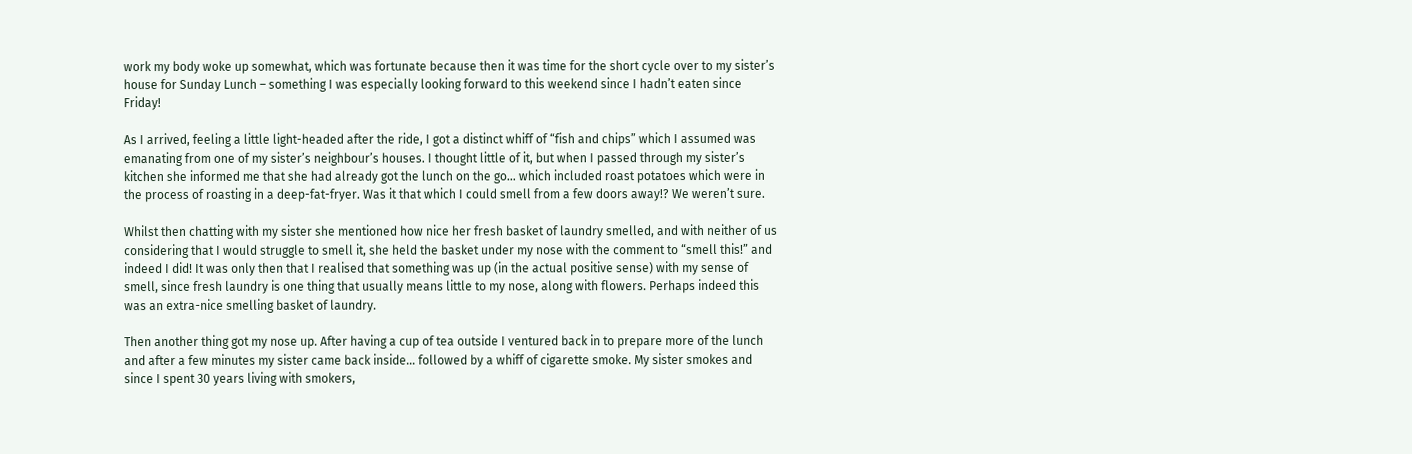work my body woke up somewhat, which was fortunate because then it was time for the short cycle over to my sister’s house for Sunday Lunch – something I was especially looking forward to this weekend since I hadn’t eaten since Friday!

As I arrived, feeling a little light-headed after the ride, I got a distinct whiff of “fish and chips” which I assumed was emanating from one of my sister’s neighbour’s houses. I thought little of it, but when I passed through my sister’s kitchen she informed me that she had already got the lunch on the go… which included roast potatoes which were in the process of roasting in a deep-fat-fryer. Was it that which I could smell from a few doors away!? We weren’t sure.

Whilst then chatting with my sister she mentioned how nice her fresh basket of laundry smelled, and with neither of us considering that I would struggle to smell it, she held the basket under my nose with the comment to “smell this!” and indeed I did! It was only then that I realised that something was up (in the actual positive sense) with my sense of smell, since fresh laundry is one thing that usually means little to my nose, along with flowers. Perhaps indeed this was an extra-nice smelling basket of laundry.

Then another thing got my nose up. After having a cup of tea outside I ventured back in to prepare more of the lunch and after a few minutes my sister came back inside… followed by a whiff of cigarette smoke. My sister smokes and since I spent 30 years living with smokers,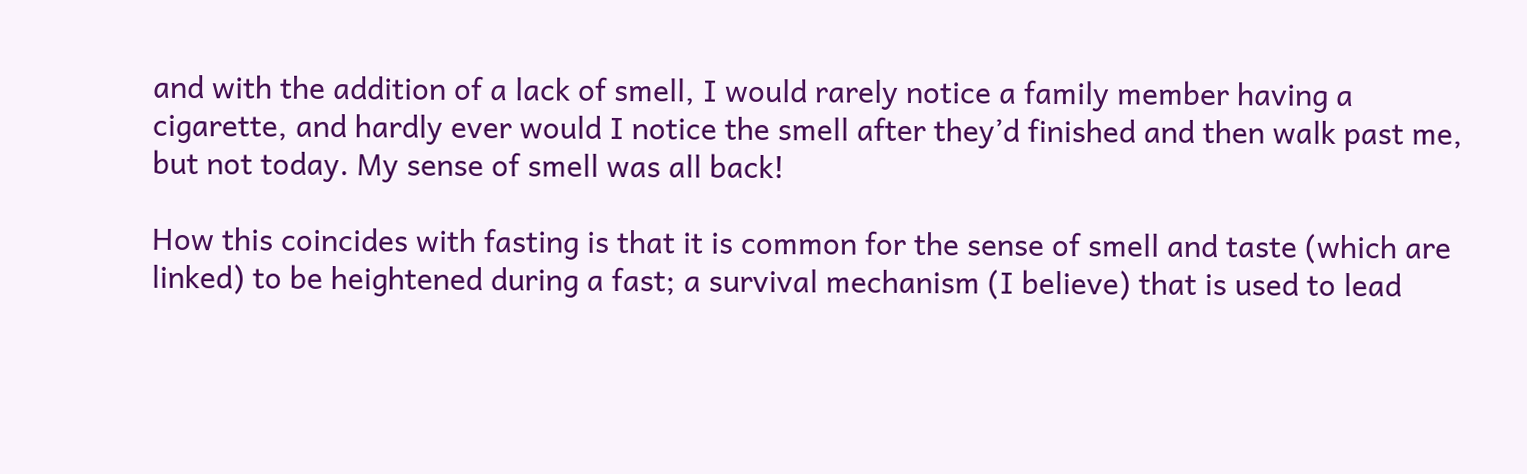and with the addition of a lack of smell, I would rarely notice a family member having a cigarette, and hardly ever would I notice the smell after they’d finished and then walk past me, but not today. My sense of smell was all back!

How this coincides with fasting is that it is common for the sense of smell and taste (which are linked) to be heightened during a fast; a survival mechanism (I believe) that is used to lead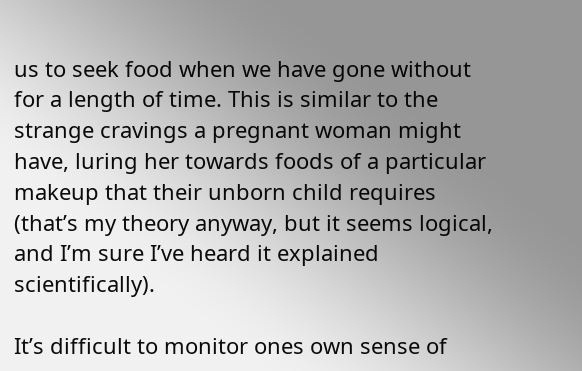us to seek food when we have gone without for a length of time. This is similar to the strange cravings a pregnant woman might have, luring her towards foods of a particular makeup that their unborn child requires (that’s my theory anyway, but it seems logical, and I’m sure I’ve heard it explained scientifically).

It’s difficult to monitor ones own sense of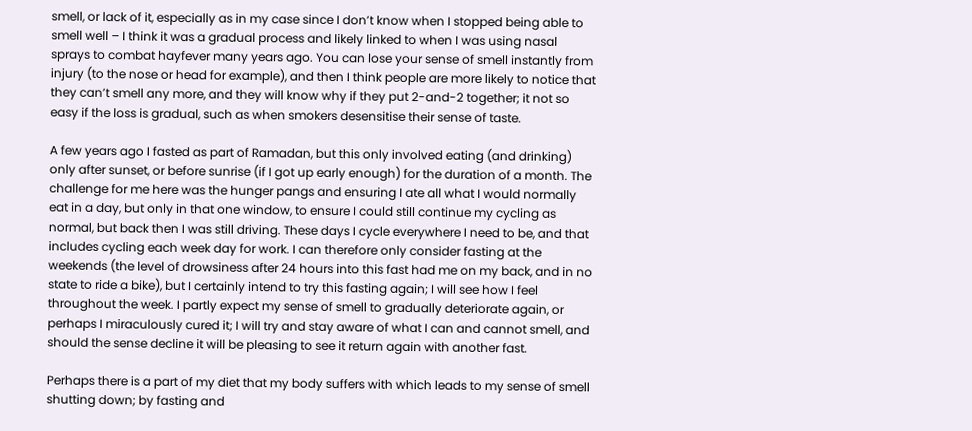smell, or lack of it, especially as in my case since I don’t know when I stopped being able to smell well – I think it was a gradual process and likely linked to when I was using nasal sprays to combat hayfever many years ago. You can lose your sense of smell instantly from injury (to the nose or head for example), and then I think people are more likely to notice that they can’t smell any more, and they will know why if they put 2-and-2 together; it not so easy if the loss is gradual, such as when smokers desensitise their sense of taste.

A few years ago I fasted as part of Ramadan, but this only involved eating (and drinking) only after sunset, or before sunrise (if I got up early enough) for the duration of a month. The challenge for me here was the hunger pangs and ensuring I ate all what I would normally eat in a day, but only in that one window, to ensure I could still continue my cycling as normal, but back then I was still driving. These days I cycle everywhere I need to be, and that includes cycling each week day for work. I can therefore only consider fasting at the weekends (the level of drowsiness after 24 hours into this fast had me on my back, and in no state to ride a bike), but I certainly intend to try this fasting again; I will see how I feel throughout the week. I partly expect my sense of smell to gradually deteriorate again, or perhaps I miraculously cured it; I will try and stay aware of what I can and cannot smell, and should the sense decline it will be pleasing to see it return again with another fast.

Perhaps there is a part of my diet that my body suffers with which leads to my sense of smell shutting down; by fasting and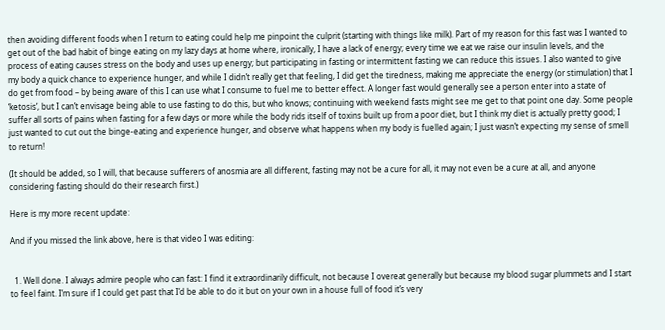then avoiding different foods when I return to eating could help me pinpoint the culprit (starting with things like milk). Part of my reason for this fast was I wanted to get out of the bad habit of binge eating on my lazy days at home where, ironically, I have a lack of energy; every time we eat we raise our insulin levels, and the process of eating causes stress on the body and uses up energy; but participating in fasting or intermittent fasting we can reduce this issues. I also wanted to give my body a quick chance to experience hunger, and while I didn’t really get that feeling, I did get the tiredness, making me appreciate the energy (or stimulation) that I do get from food – by being aware of this I can use what I consume to fuel me to better effect. A longer fast would generally see a person enter into a state of ‘ketosis’, but I can’t envisage being able to use fasting to do this, but who knows; continuing with weekend fasts might see me get to that point one day. Some people suffer all sorts of pains when fasting for a few days or more while the body rids itself of toxins built up from a poor diet, but I think my diet is actually pretty good; I just wanted to cut out the binge-eating and experience hunger, and observe what happens when my body is fuelled again; I just wasn’t expecting my sense of smell to return!

(It should be added, so I will, that because sufferers of anosmia are all different, fasting may not be a cure for all, it may not even be a cure at all, and anyone considering fasting should do their research first.)

Here is my more recent update:

And if you missed the link above, here is that video I was editing:


  1. Well done. I always admire people who can fast: I find it extraordinarily difficult, not because I overeat generally but because my blood sugar plummets and I start to feel faint. I’m sure if I could get past that I’d be able to do it but on your own in a house full of food it’s very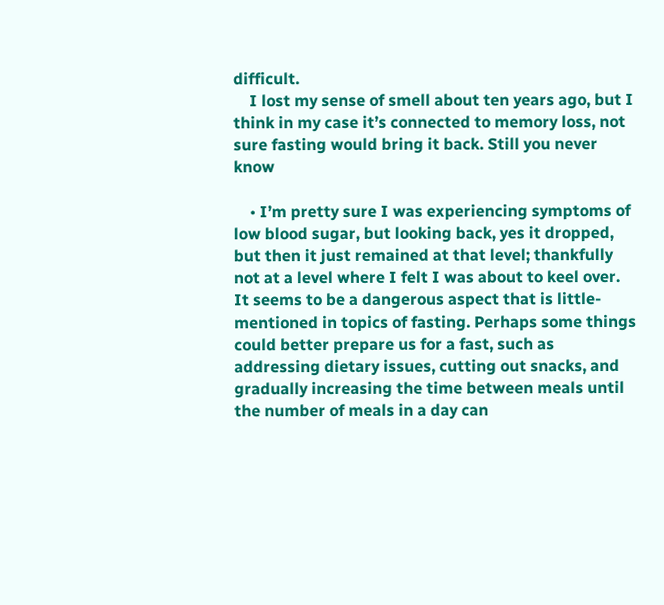difficult.
    I lost my sense of smell about ten years ago, but I think in my case it’s connected to memory loss, not sure fasting would bring it back. Still you never know

    • I’m pretty sure I was experiencing symptoms of low blood sugar, but looking back, yes it dropped, but then it just remained at that level; thankfully not at a level where I felt I was about to keel over. It seems to be a dangerous aspect that is little-mentioned in topics of fasting. Perhaps some things could better prepare us for a fast, such as addressing dietary issues, cutting out snacks, and gradually increasing the time between meals until the number of meals in a day can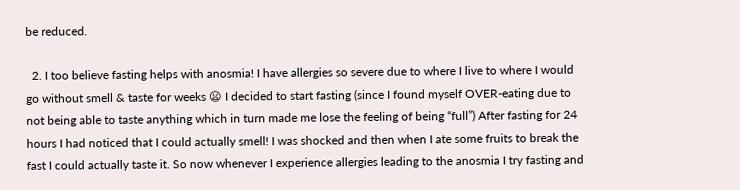be reduced.

  2. I too believe fasting helps with anosmia! I have allergies so severe due to where I live to where I would go without smell & taste for weeks 😦 I decided to start fasting (since I found myself OVER-eating due to not being able to taste anything which in turn made me lose the feeling of being “full”) After fasting for 24 hours I had noticed that I could actually smell! I was shocked and then when I ate some fruits to break the fast I could actually taste it. So now whenever I experience allergies leading to the anosmia I try fasting and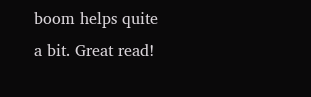boom helps quite a bit. Great read!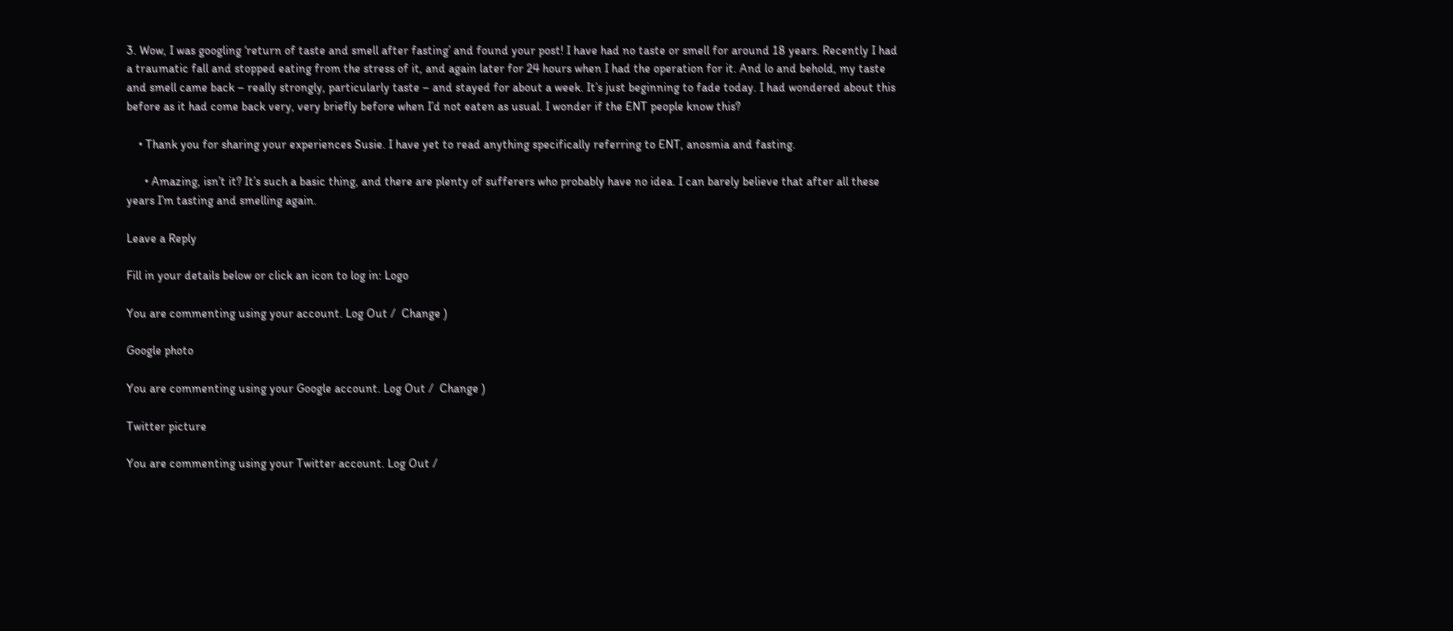3. Wow, I was googling ‘return of taste and smell after fasting’ and found your post! I have had no taste or smell for around 18 years. Recently I had a traumatic fall and stopped eating from the stress of it, and again later for 24 hours when I had the operation for it. And lo and behold, my taste and smell came back – really strongly, particularly taste – and stayed for about a week. It’s just beginning to fade today. I had wondered about this before as it had come back very, very briefly before when I’d not eaten as usual. I wonder if the ENT people know this?

    • Thank you for sharing your experiences Susie. I have yet to read anything specifically referring to ENT, anosmia and fasting.

      • Amazing, isn’t it? It’s such a basic thing, and there are plenty of sufferers who probably have no idea. I can barely believe that after all these years I’m tasting and smelling again.

Leave a Reply

Fill in your details below or click an icon to log in: Logo

You are commenting using your account. Log Out /  Change )

Google photo

You are commenting using your Google account. Log Out /  Change )

Twitter picture

You are commenting using your Twitter account. Log Out /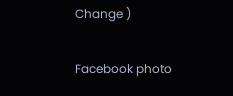Change )

Facebook photo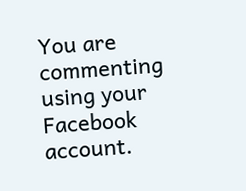You are commenting using your Facebook account.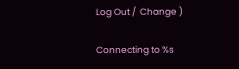Log Out /  Change )

Connecting to %s